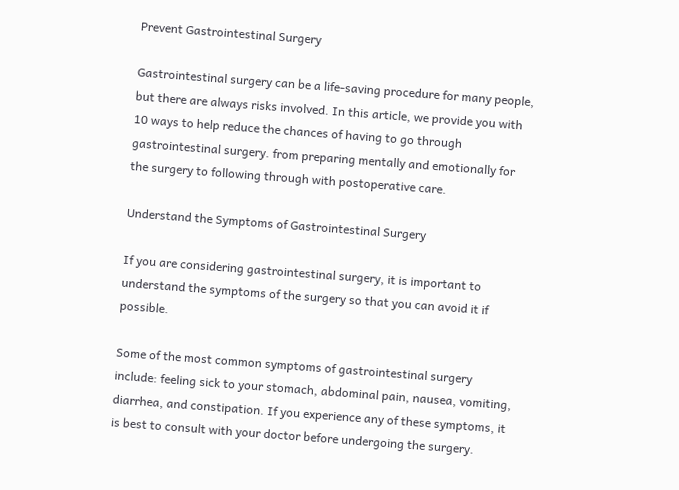Prevent Gastrointestinal Surgery

Gastrointestinal surgery can be a life-saving procedure for many people, but there are always risks involved. In this article, we provide you with 10 ways to help reduce the chances of having to go through gastrointestinal surgery. from preparing mentally and emotionally for the surgery to following through with postoperative care.

Understand the Symptoms of Gastrointestinal Surgery

If you are considering gastrointestinal surgery, it is important to understand the symptoms of the surgery so that you can avoid it if possible.

Some of the most common symptoms of gastrointestinal surgery include: feeling sick to your stomach, abdominal pain, nausea, vomiting, diarrhea, and constipation. If you experience any of these symptoms, it is best to consult with your doctor before undergoing the surgery.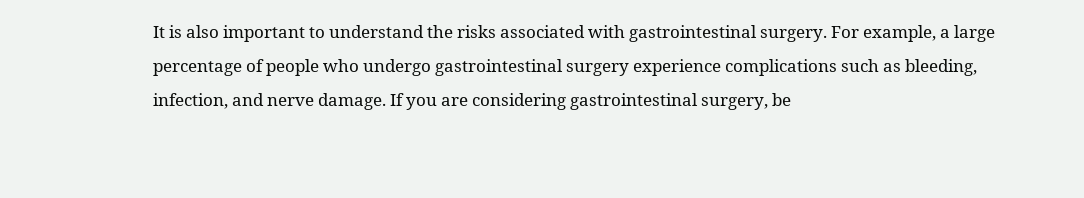It is also important to understand the risks associated with gastrointestinal surgery. For example, a large percentage of people who undergo gastrointestinal surgery experience complications such as bleeding, infection, and nerve damage. If you are considering gastrointestinal surgery, be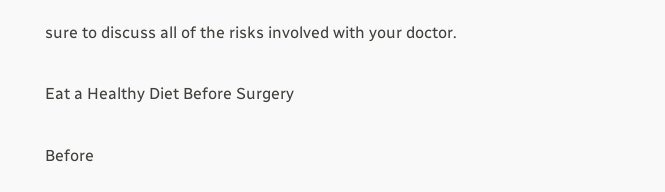sure to discuss all of the risks involved with your doctor.

Eat a Healthy Diet Before Surgery

Before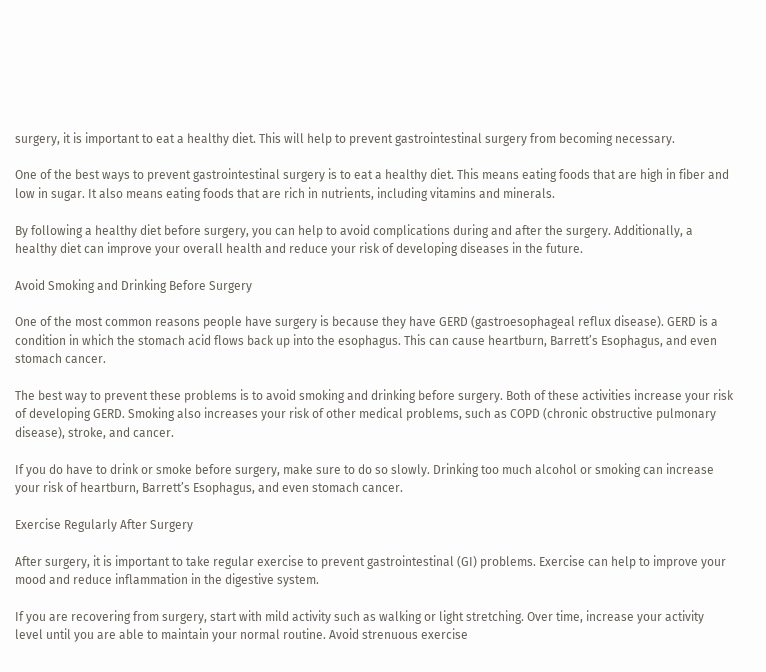surgery, it is important to eat a healthy diet. This will help to prevent gastrointestinal surgery from becoming necessary.

One of the best ways to prevent gastrointestinal surgery is to eat a healthy diet. This means eating foods that are high in fiber and low in sugar. It also means eating foods that are rich in nutrients, including vitamins and minerals.

By following a healthy diet before surgery, you can help to avoid complications during and after the surgery. Additionally, a healthy diet can improve your overall health and reduce your risk of developing diseases in the future.

Avoid Smoking and Drinking Before Surgery

One of the most common reasons people have surgery is because they have GERD (gastroesophageal reflux disease). GERD is a condition in which the stomach acid flows back up into the esophagus. This can cause heartburn, Barrett’s Esophagus, and even stomach cancer.

The best way to prevent these problems is to avoid smoking and drinking before surgery. Both of these activities increase your risk of developing GERD. Smoking also increases your risk of other medical problems, such as COPD (chronic obstructive pulmonary disease), stroke, and cancer.

If you do have to drink or smoke before surgery, make sure to do so slowly. Drinking too much alcohol or smoking can increase your risk of heartburn, Barrett’s Esophagus, and even stomach cancer.

Exercise Regularly After Surgery

After surgery, it is important to take regular exercise to prevent gastrointestinal (GI) problems. Exercise can help to improve your mood and reduce inflammation in the digestive system.

If you are recovering from surgery, start with mild activity such as walking or light stretching. Over time, increase your activity level until you are able to maintain your normal routine. Avoid strenuous exercise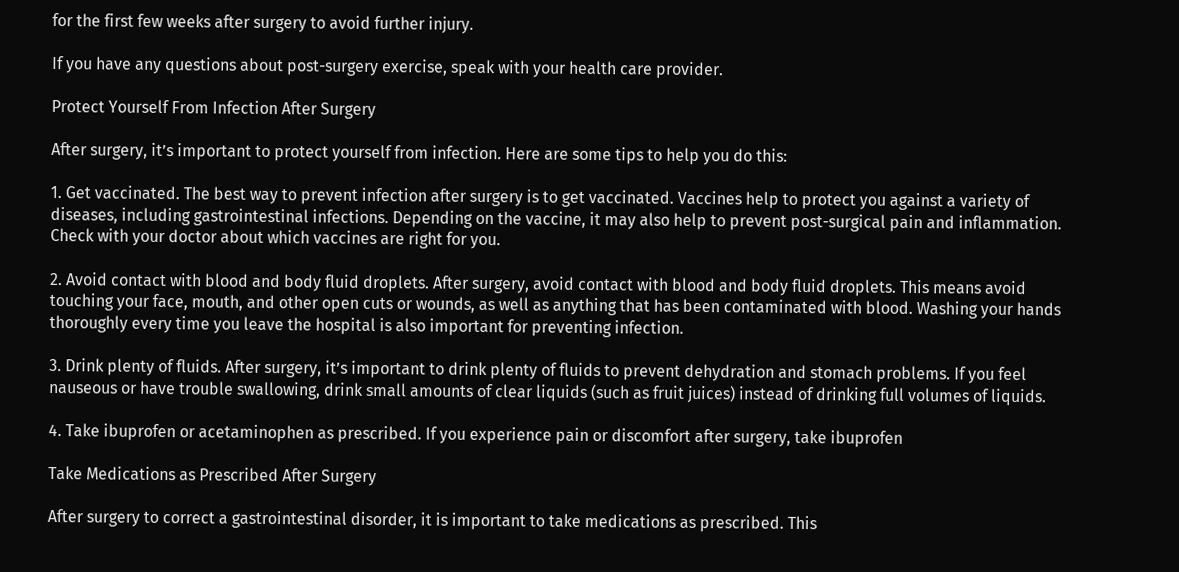for the first few weeks after surgery to avoid further injury.

If you have any questions about post-surgery exercise, speak with your health care provider.

Protect Yourself From Infection After Surgery

After surgery, it’s important to protect yourself from infection. Here are some tips to help you do this:

1. Get vaccinated. The best way to prevent infection after surgery is to get vaccinated. Vaccines help to protect you against a variety of diseases, including gastrointestinal infections. Depending on the vaccine, it may also help to prevent post-surgical pain and inflammation. Check with your doctor about which vaccines are right for you.

2. Avoid contact with blood and body fluid droplets. After surgery, avoid contact with blood and body fluid droplets. This means avoid touching your face, mouth, and other open cuts or wounds, as well as anything that has been contaminated with blood. Washing your hands thoroughly every time you leave the hospital is also important for preventing infection.

3. Drink plenty of fluids. After surgery, it’s important to drink plenty of fluids to prevent dehydration and stomach problems. If you feel nauseous or have trouble swallowing, drink small amounts of clear liquids (such as fruit juices) instead of drinking full volumes of liquids.

4. Take ibuprofen or acetaminophen as prescribed. If you experience pain or discomfort after surgery, take ibuprofen

Take Medications as Prescribed After Surgery

After surgery to correct a gastrointestinal disorder, it is important to take medications as prescribed. This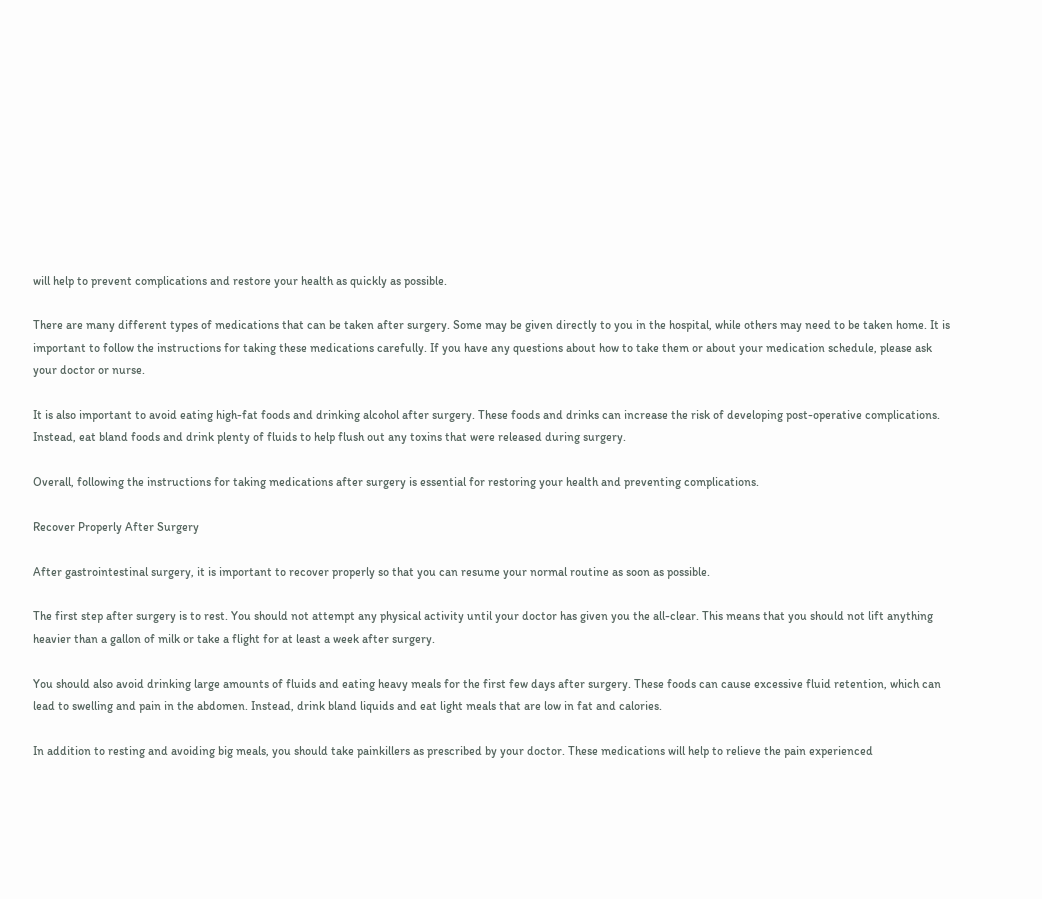will help to prevent complications and restore your health as quickly as possible.

There are many different types of medications that can be taken after surgery. Some may be given directly to you in the hospital, while others may need to be taken home. It is important to follow the instructions for taking these medications carefully. If you have any questions about how to take them or about your medication schedule, please ask your doctor or nurse.

It is also important to avoid eating high-fat foods and drinking alcohol after surgery. These foods and drinks can increase the risk of developing post-operative complications. Instead, eat bland foods and drink plenty of fluids to help flush out any toxins that were released during surgery.

Overall, following the instructions for taking medications after surgery is essential for restoring your health and preventing complications.

Recover Properly After Surgery

After gastrointestinal surgery, it is important to recover properly so that you can resume your normal routine as soon as possible.

The first step after surgery is to rest. You should not attempt any physical activity until your doctor has given you the all-clear. This means that you should not lift anything heavier than a gallon of milk or take a flight for at least a week after surgery.

You should also avoid drinking large amounts of fluids and eating heavy meals for the first few days after surgery. These foods can cause excessive fluid retention, which can lead to swelling and pain in the abdomen. Instead, drink bland liquids and eat light meals that are low in fat and calories.

In addition to resting and avoiding big meals, you should take painkillers as prescribed by your doctor. These medications will help to relieve the pain experienced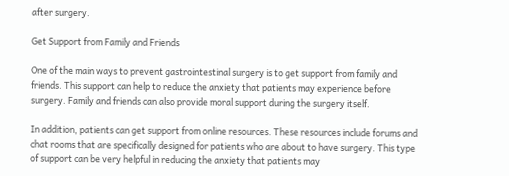after surgery.

Get Support from Family and Friends

One of the main ways to prevent gastrointestinal surgery is to get support from family and friends. This support can help to reduce the anxiety that patients may experience before surgery. Family and friends can also provide moral support during the surgery itself.

In addition, patients can get support from online resources. These resources include forums and chat rooms that are specifically designed for patients who are about to have surgery. This type of support can be very helpful in reducing the anxiety that patients may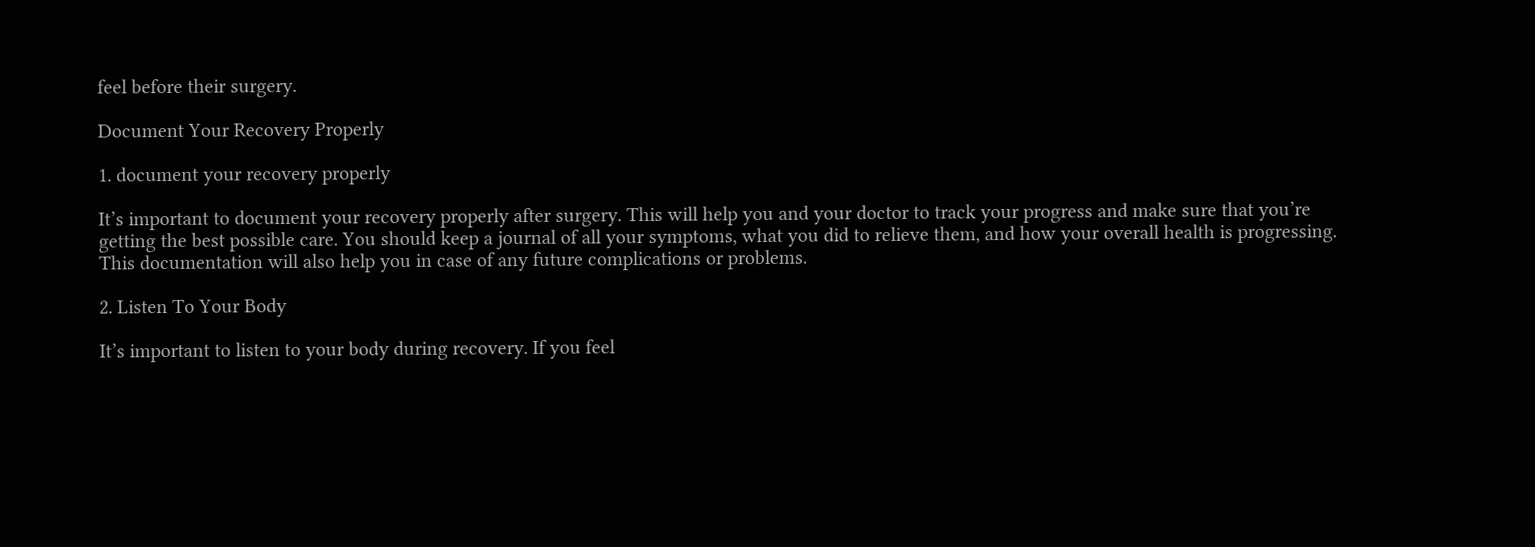feel before their surgery.

Document Your Recovery Properly

1. document your recovery properly

It’s important to document your recovery properly after surgery. This will help you and your doctor to track your progress and make sure that you’re getting the best possible care. You should keep a journal of all your symptoms, what you did to relieve them, and how your overall health is progressing. This documentation will also help you in case of any future complications or problems.

2. Listen To Your Body

It’s important to listen to your body during recovery. If you feel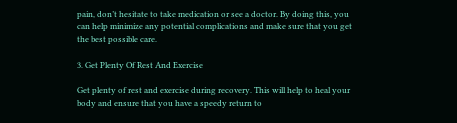pain, don’t hesitate to take medication or see a doctor. By doing this, you can help minimize any potential complications and make sure that you get the best possible care.

3. Get Plenty Of Rest And Exercise

Get plenty of rest and exercise during recovery. This will help to heal your body and ensure that you have a speedy return to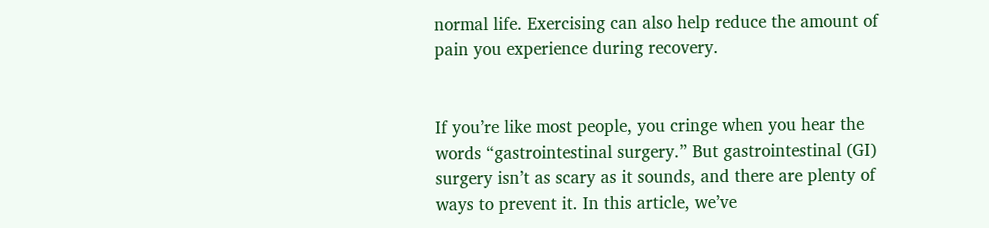normal life. Exercising can also help reduce the amount of pain you experience during recovery.


If you’re like most people, you cringe when you hear the words “gastrointestinal surgery.” But gastrointestinal (GI) surgery isn’t as scary as it sounds, and there are plenty of ways to prevent it. In this article, we’ve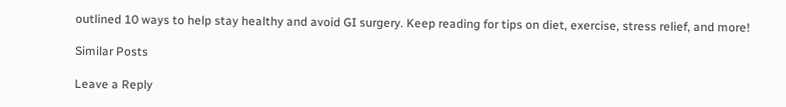outlined 10 ways to help stay healthy and avoid GI surgery. Keep reading for tips on diet, exercise, stress relief, and more!

Similar Posts

Leave a Reply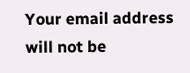Your email address will not be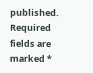published. Required fields are marked *